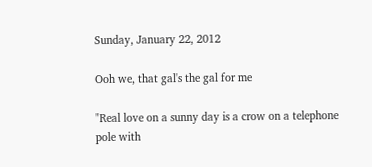Sunday, January 22, 2012

Ooh we, that gal's the gal for me

"Real love on a sunny day is a crow on a telephone pole with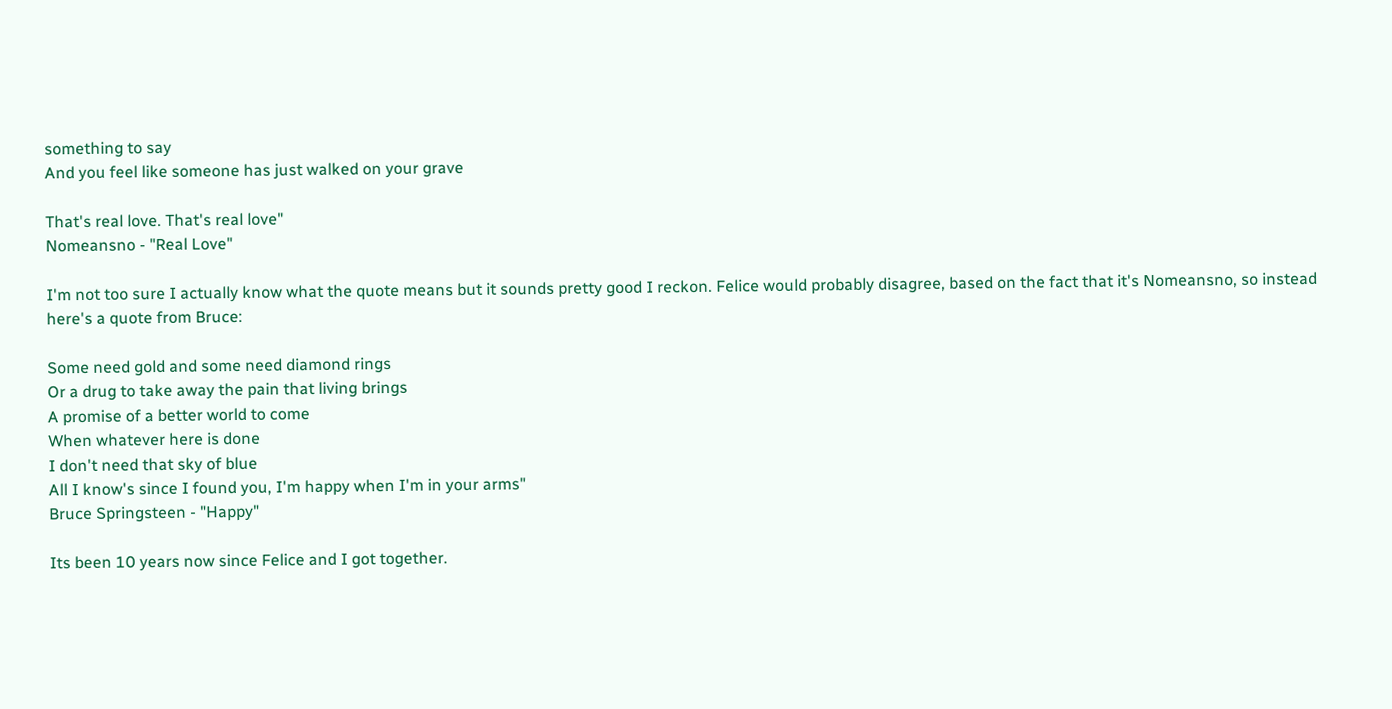something to say
And you feel like someone has just walked on your grave

That's real love. That's real love"
Nomeansno - "Real Love"

I'm not too sure I actually know what the quote means but it sounds pretty good I reckon. Felice would probably disagree, based on the fact that it's Nomeansno, so instead here's a quote from Bruce:

Some need gold and some need diamond rings
Or a drug to take away the pain that living brings
A promise of a better world to come
When whatever here is done
I don't need that sky of blue
All I know's since I found you, I'm happy when I'm in your arms"
Bruce Springsteen - "Happy"

Its been 10 years now since Felice and I got together.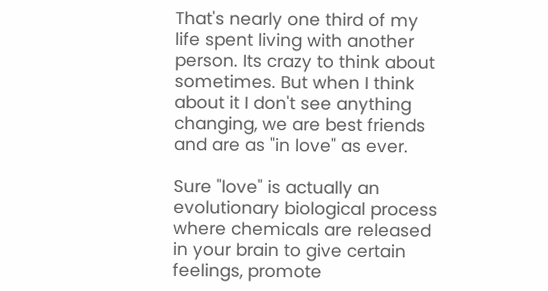That's nearly one third of my life spent living with another person. Its crazy to think about sometimes. But when I think about it I don't see anything changing, we are best friends and are as "in love" as ever.

Sure "love" is actually an evolutionary biological process where chemicals are released in your brain to give certain feelings, promote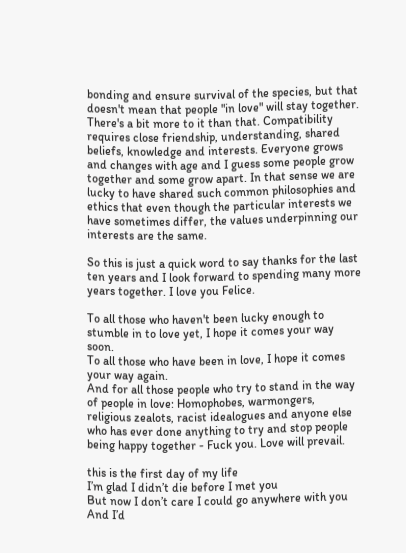bonding and ensure survival of the species, but that doesn't mean that people "in love" will stay together. There's a bit more to it than that. Compatibility requires close friendship, understanding, shared beliefs, knowledge and interests. Everyone grows and changes with age and I guess some people grow together and some grow apart. In that sense we are lucky to have shared such common philosophies and ethics that even though the particular interests we have sometimes differ, the values underpinning our interests are the same.

So this is just a quick word to say thanks for the last ten years and I look forward to spending many more years together. I love you Felice.

To all those who haven't been lucky enough to stumble in to love yet, I hope it comes your way soon.
To all those who have been in love, I hope it comes your way again.
And for all those people who try to stand in the way of people in love: Homophobes, warmongers, religious zealots, racist idealogues and anyone else who has ever done anything to try and stop people being happy together - Fuck you. Love will prevail.

this is the first day of my life
I’m glad I didn’t die before I met you
But now I don’t care I could go anywhere with you
And I’d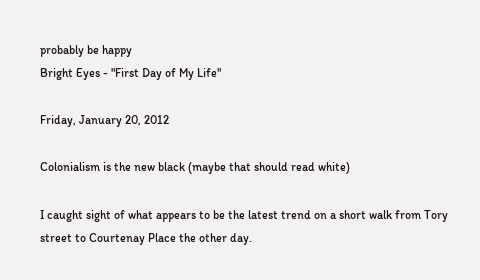probably be happy
Bright Eyes - "First Day of My Life"

Friday, January 20, 2012

Colonialism is the new black (maybe that should read white)

I caught sight of what appears to be the latest trend on a short walk from Tory street to Courtenay Place the other day.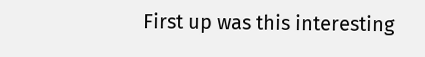First up was this interesting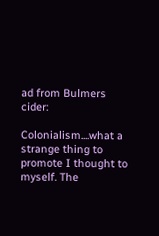ad from Bulmers cider:

Colonialism....what a strange thing to promote I thought to myself. The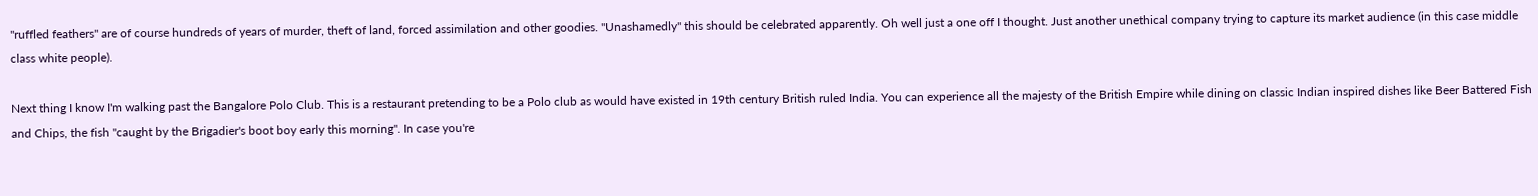"ruffled feathers" are of course hundreds of years of murder, theft of land, forced assimilation and other goodies. "Unashamedly" this should be celebrated apparently. Oh well just a one off I thought. Just another unethical company trying to capture its market audience (in this case middle class white people).

Next thing I know I'm walking past the Bangalore Polo Club. This is a restaurant pretending to be a Polo club as would have existed in 19th century British ruled India. You can experience all the majesty of the British Empire while dining on classic Indian inspired dishes like Beer Battered Fish and Chips, the fish "caught by the Brigadier's boot boy early this morning". In case you're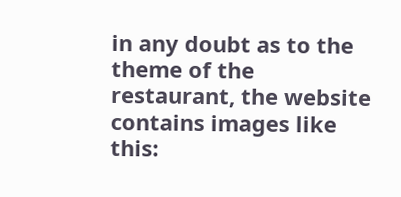in any doubt as to the theme of the restaurant, the website contains images like this: